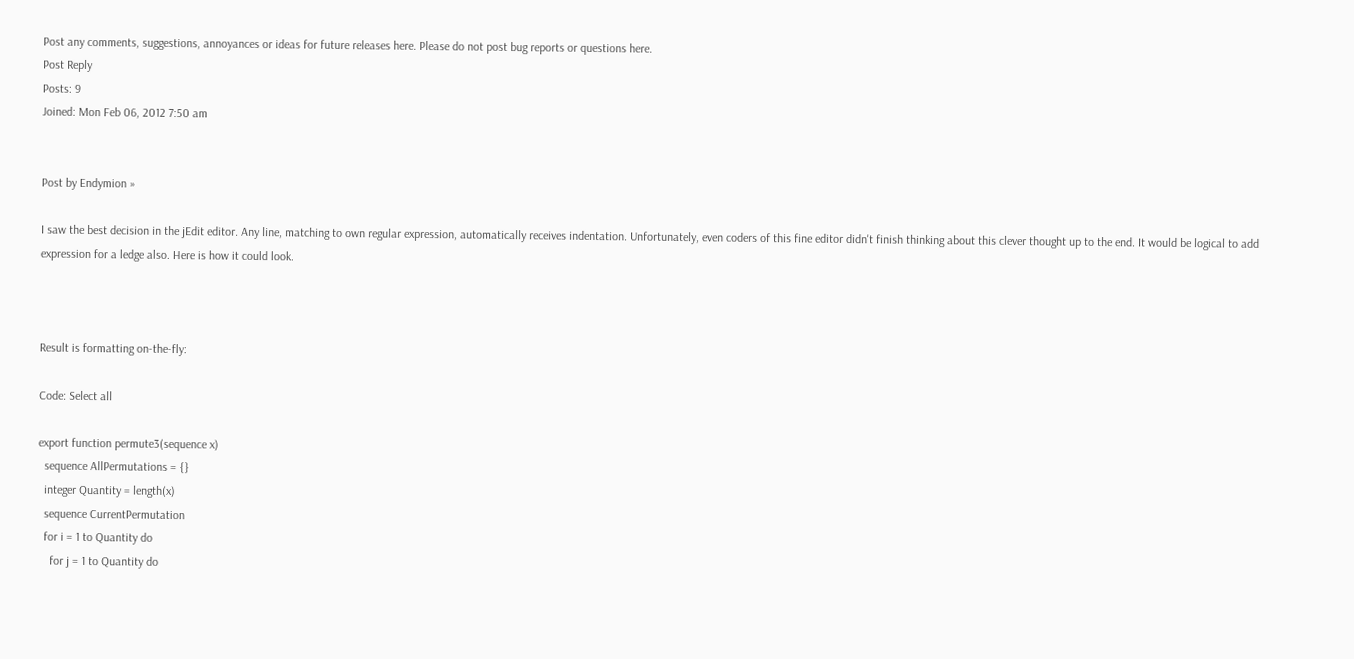Post any comments, suggestions, annoyances or ideas for future releases here. Please do not post bug reports or questions here.
Post Reply
Posts: 9
Joined: Mon Feb 06, 2012 7:50 am


Post by Endymion »

I saw the best decision in the jEdit editor. Any line, matching to own regular expression, automatically receives indentation. Unfortunately, even coders of this fine editor didn't finish thinking about this clever thought up to the end. It would be logical to add expression for a ledge also. Here is how it could look.



Result is formatting on-the-fly:

Code: Select all

export function permute3(sequence x)
  sequence AllPermutations = {}
  integer Quantity = length(x)
  sequence CurrentPermutation
  for i = 1 to Quantity do
    for j = 1 to Quantity do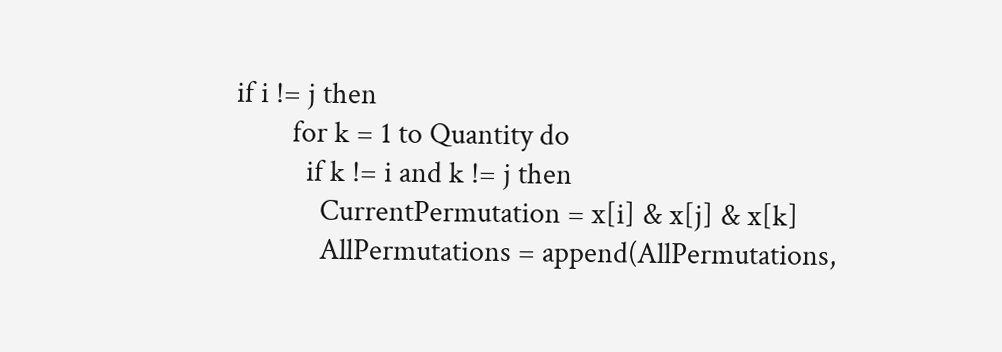if i != j then
        for k = 1 to Quantity do
          if k != i and k != j then
            CurrentPermutation = x[i] & x[j] & x[k]
            AllPermutations = append(AllPermutations,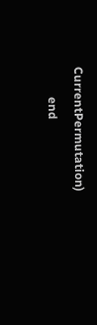CurrentPermutation)
          end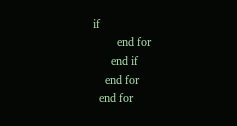if
        end for
      end if
    end for
  end for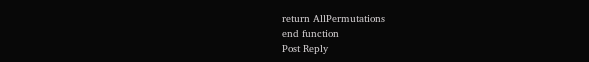return AllPermutations
end function
Post Reply